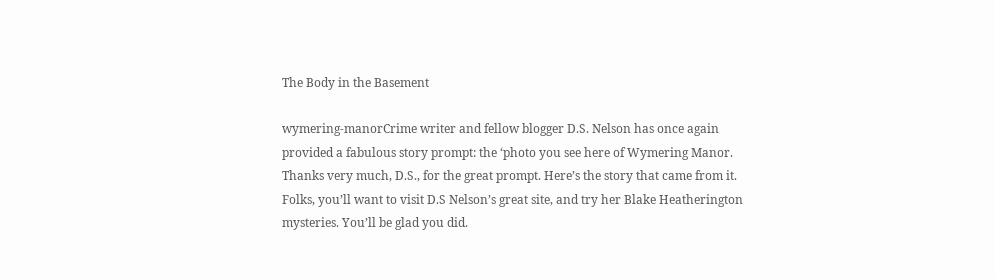The Body in the Basement

wymering-manorCrime writer and fellow blogger D.S. Nelson has once again provided a fabulous story prompt: the ‘photo you see here of Wymering Manor. Thanks very much, D.S., for the great prompt. Here’s the story that came from it. Folks, you’ll want to visit D.S Nelson’s great site, and try her Blake Heatherington mysteries. You’ll be glad you did.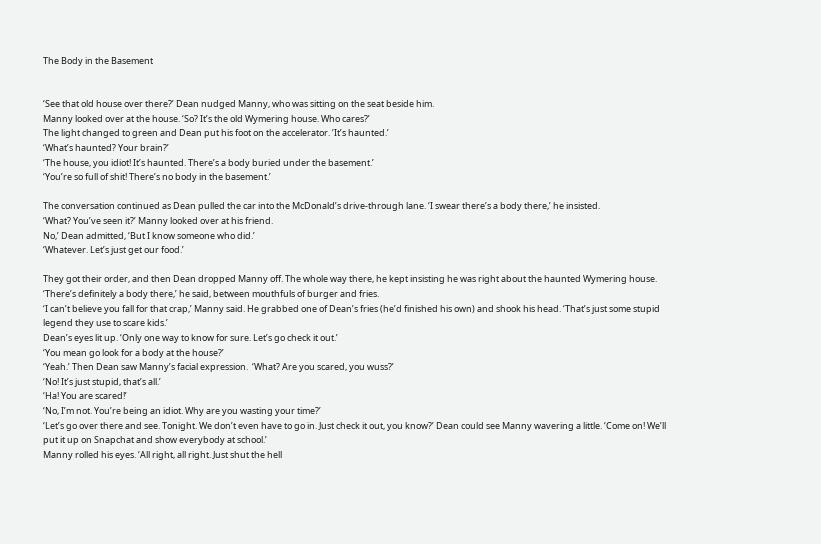The Body in the Basement


‘See that old house over there?’ Dean nudged Manny, who was sitting on the seat beside him.
Manny looked over at the house. ‘So? It’s the old Wymering house. Who cares?’
The light changed to green and Dean put his foot on the accelerator. ‘It’s haunted.’
‘What’s haunted? Your brain?’
‘The house, you idiot! It’s haunted. There’s a body buried under the basement.’
‘You’re so full of shit! There’s no body in the basement.’

The conversation continued as Dean pulled the car into the McDonald’s drive-through lane. ‘I swear there’s a body there,’ he insisted.
‘What? You’ve seen it?’ Manny looked over at his friend.
No,’ Dean admitted, ‘But I know someone who did.’
‘Whatever. Let’s just get our food.’

They got their order, and then Dean dropped Manny off. The whole way there, he kept insisting he was right about the haunted Wymering house.
‘There’s definitely a body there,’ he said, between mouthfuls of burger and fries.
‘I can’t believe you fall for that crap,’ Manny said. He grabbed one of Dean’s fries (he’d finished his own) and shook his head. ‘That’s just some stupid legend they use to scare kids.’
Dean’s eyes lit up. ‘Only one way to know for sure. Let’s go check it out.’
‘You mean go look for a body at the house?’
‘Yeah.’ Then Dean saw Manny’s facial expression.  ‘What? Are you scared, you wuss?’
‘No! It’s just stupid, that’s all.’
‘Ha! You are scared!’
‘No, I’m not. You’re being an idiot. Why are you wasting your time?’
‘Let’s go over there and see. Tonight. We don’t even have to go in. Just check it out, you know?’ Dean could see Manny wavering a little. ‘Come on! We’ll put it up on Snapchat and show everybody at school.’
Manny rolled his eyes. ‘All right, all right. Just shut the hell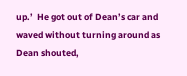up.’  He got out of Dean’s car and waved without turning around as Dean shouted,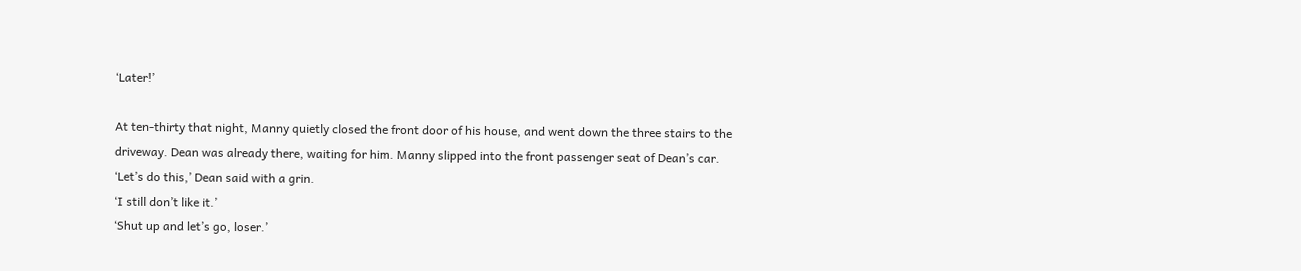‘Later!’

At ten-thirty that night, Manny quietly closed the front door of his house, and went down the three stairs to the driveway. Dean was already there, waiting for him. Manny slipped into the front passenger seat of Dean’s car.
‘Let’s do this,’ Dean said with a grin.
‘I still don’t like it.’
‘Shut up and let’s go, loser.’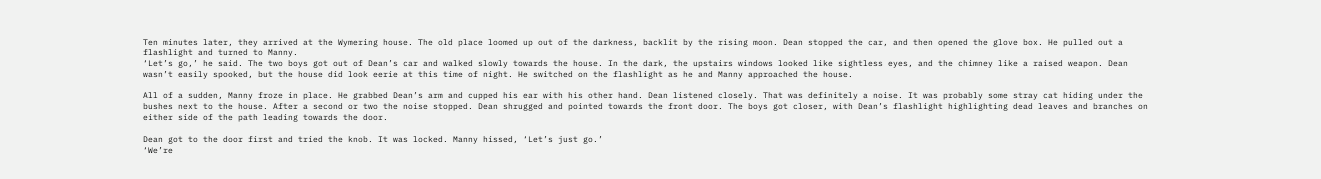Ten minutes later, they arrived at the Wymering house. The old place loomed up out of the darkness, backlit by the rising moon. Dean stopped the car, and then opened the glove box. He pulled out a flashlight and turned to Manny.
‘Let’s go,’ he said. The two boys got out of Dean’s car and walked slowly towards the house. In the dark, the upstairs windows looked like sightless eyes, and the chimney like a raised weapon. Dean wasn’t easily spooked, but the house did look eerie at this time of night. He switched on the flashlight as he and Manny approached the house.

All of a sudden, Manny froze in place. He grabbed Dean’s arm and cupped his ear with his other hand. Dean listened closely. That was definitely a noise. It was probably some stray cat hiding under the bushes next to the house. After a second or two the noise stopped. Dean shrugged and pointed towards the front door. The boys got closer, with Dean’s flashlight highlighting dead leaves and branches on either side of the path leading towards the door.

Dean got to the door first and tried the knob. It was locked. Manny hissed, ‘Let’s just go.’
‘We’re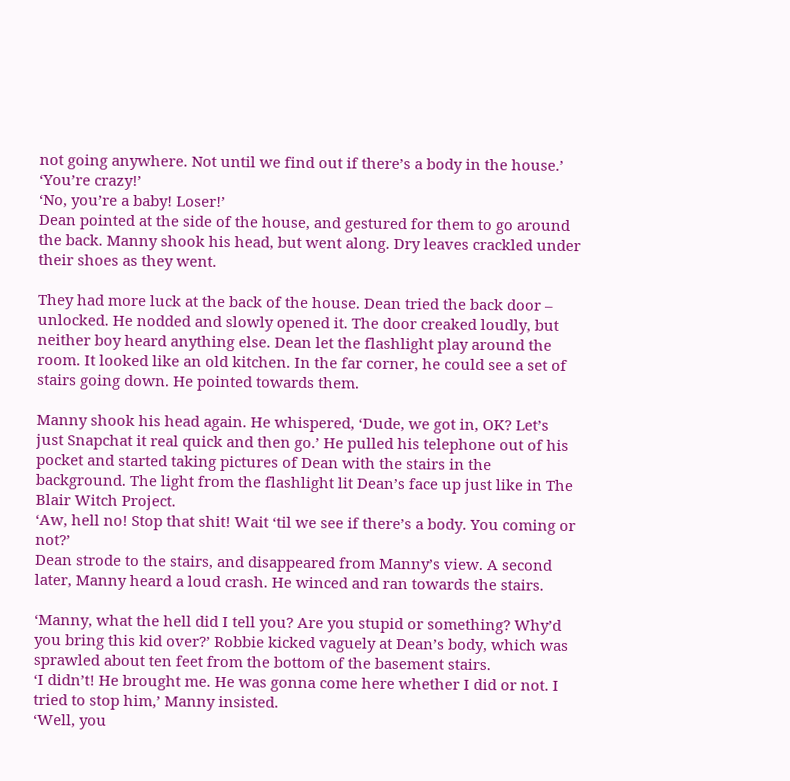not going anywhere. Not until we find out if there’s a body in the house.’
‘You’re crazy!’
‘No, you’re a baby! Loser!’
Dean pointed at the side of the house, and gestured for them to go around the back. Manny shook his head, but went along. Dry leaves crackled under their shoes as they went.

They had more luck at the back of the house. Dean tried the back door – unlocked. He nodded and slowly opened it. The door creaked loudly, but neither boy heard anything else. Dean let the flashlight play around the room. It looked like an old kitchen. In the far corner, he could see a set of stairs going down. He pointed towards them.

Manny shook his head again. He whispered, ‘Dude, we got in, OK? Let’s just Snapchat it real quick and then go.’ He pulled his telephone out of his pocket and started taking pictures of Dean with the stairs in the background. The light from the flashlight lit Dean’s face up just like in The Blair Witch Project.
‘Aw, hell no! Stop that shit! Wait ‘til we see if there’s a body. You coming or not?’
Dean strode to the stairs, and disappeared from Manny’s view. A second later, Manny heard a loud crash. He winced and ran towards the stairs.

‘Manny, what the hell did I tell you? Are you stupid or something? Why’d you bring this kid over?’ Robbie kicked vaguely at Dean’s body, which was sprawled about ten feet from the bottom of the basement stairs.
‘I didn’t! He brought me. He was gonna come here whether I did or not. I tried to stop him,’ Manny insisted.
‘Well, you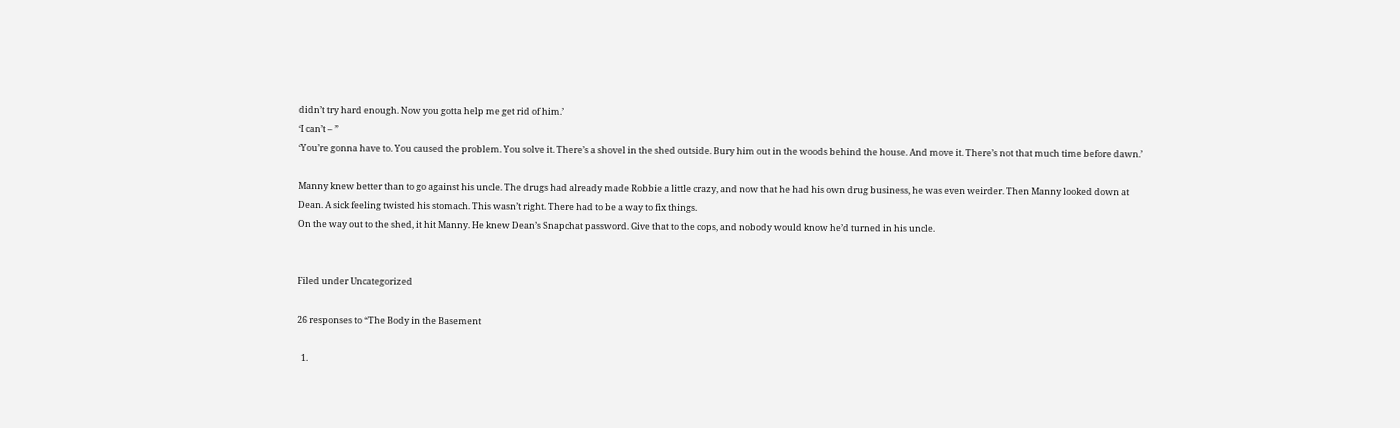didn’t try hard enough. Now you gotta help me get rid of him.’
‘I can’t – ”
‘You’re gonna have to. You caused the problem. You solve it. There’s a shovel in the shed outside. Bury him out in the woods behind the house. And move it. There’s not that much time before dawn.’

Manny knew better than to go against his uncle. The drugs had already made Robbie a little crazy, and now that he had his own drug business, he was even weirder. Then Manny looked down at Dean. A sick feeling twisted his stomach. This wasn’t right. There had to be a way to fix things.
On the way out to the shed, it hit Manny. He knew Dean’s Snapchat password. Give that to the cops, and nobody would know he’d turned in his uncle.


Filed under Uncategorized

26 responses to “The Body in the Basement

  1.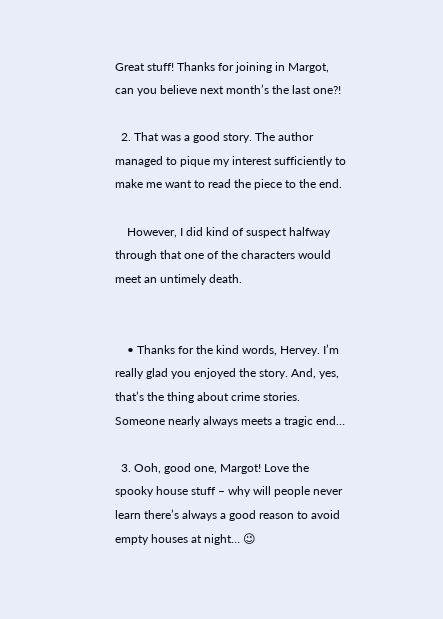Great stuff! Thanks for joining in Margot, can you believe next month’s the last one?!

  2. That was a good story. The author managed to pique my interest sufficiently to make me want to read the piece to the end.

    However, I did kind of suspect halfway through that one of the characters would meet an untimely death.


    • Thanks for the kind words, Hervey. I’m really glad you enjoyed the story. And, yes, that’s the thing about crime stories. Someone nearly always meets a tragic end…

  3. Ooh, good one, Margot! Love the spooky house stuff – why will people never learn there’s always a good reason to avoid empty houses at night… 😉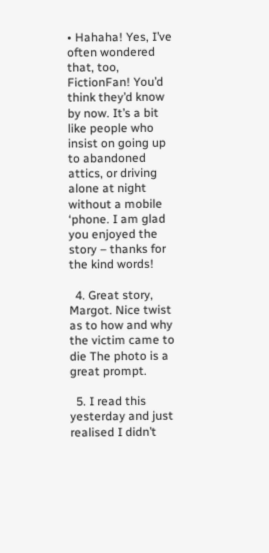• Hahaha! Yes, I’ve often wondered that, too, FictionFan! You’d think they’d know by now. It’s a bit like people who insist on going up to abandoned attics, or driving alone at night without a mobile ‘phone. I am glad you enjoyed the story – thanks for the kind words!

  4. Great story, Margot. Nice twist as to how and why the victim came to die The photo is a great prompt.

  5. I read this yesterday and just realised I didn’t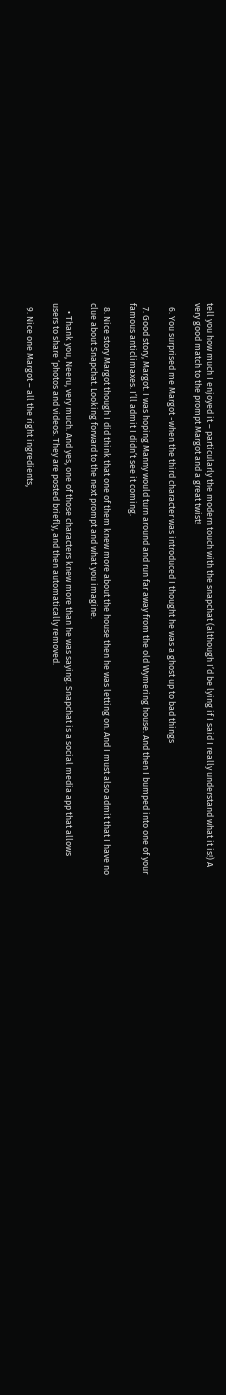tell you how much I enjoyed it – particularly the modern touch with the snapchat (although I’d be lying if I said I really understand what it is!) A very good match to the prompt Margot and a great twist!

  6. You surprised me Margot -when the third character was introduced I thought he was a ghost up to bad things

  7. Good story, Margot. I was hoping Manny would turn around and run far away from the old Wymering house. And then I bumped into one of your famous anticlimaxes. I’ll admit I didn’t see it coming.

  8. Nice story Margot though I did think that one of them knew more about the house then he was letting on. And I must also admit that I have no clue about Snapchat. Looking forward to the next prompt and what you imagine.

    • Thank you, Neeru, very much. And yes, one of those characters knew more than he was saying. Snapchat is a social media app that allows users to share ‘photos and videos. They are posted briefly, and then automatically removed.

  9. Nice one Margot – all the right ingredients,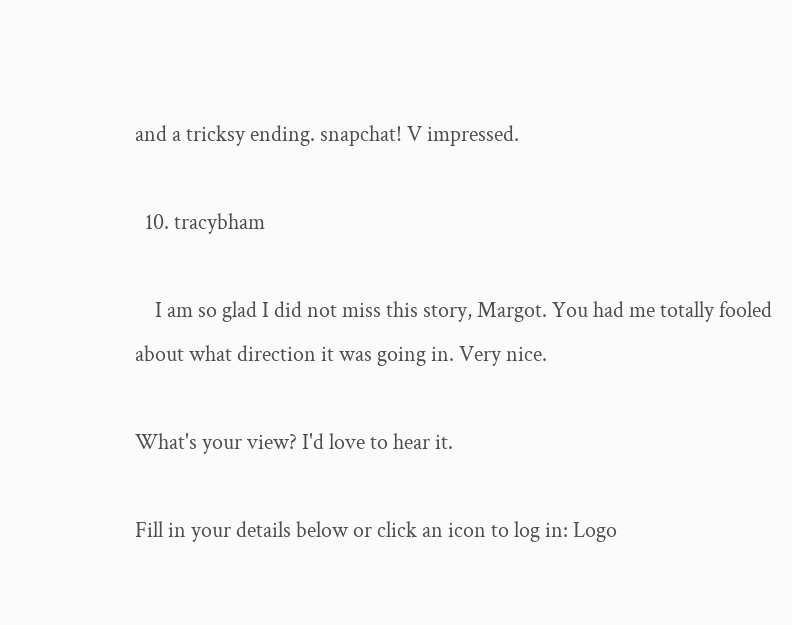and a tricksy ending. snapchat! V impressed.

  10. tracybham

    I am so glad I did not miss this story, Margot. You had me totally fooled about what direction it was going in. Very nice.

What's your view? I'd love to hear it.

Fill in your details below or click an icon to log in: Logo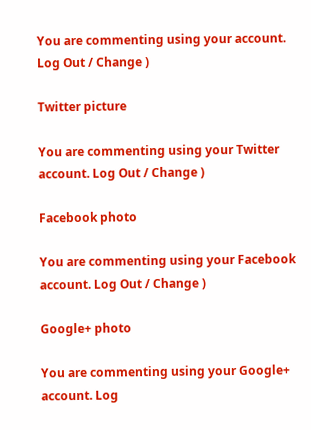You are commenting using your account. Log Out / Change )

Twitter picture

You are commenting using your Twitter account. Log Out / Change )

Facebook photo

You are commenting using your Facebook account. Log Out / Change )

Google+ photo

You are commenting using your Google+ account. Log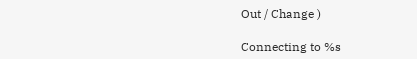Out / Change )

Connecting to %s